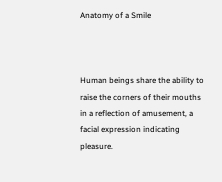Anatomy of a Smile



Human beings share the ability to raise the corners of their mouths
in a reflection of amusement, a facial expression indicating pleasure.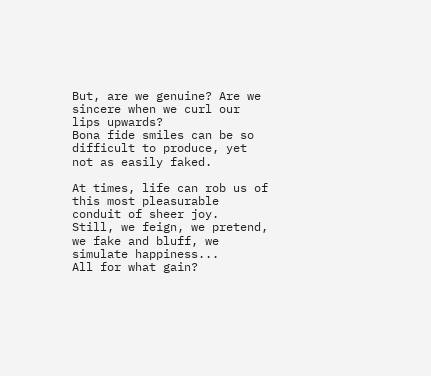But, are we genuine? Are we sincere when we curl our lips upwards?
Bona fide smiles can be so difficult to produce, yet not as easily faked.

At times, life can rob us of this most pleasurable conduit of sheer joy.
Still, we feign, we pretend, we fake and bluff, we simulate happiness...
All for what gain?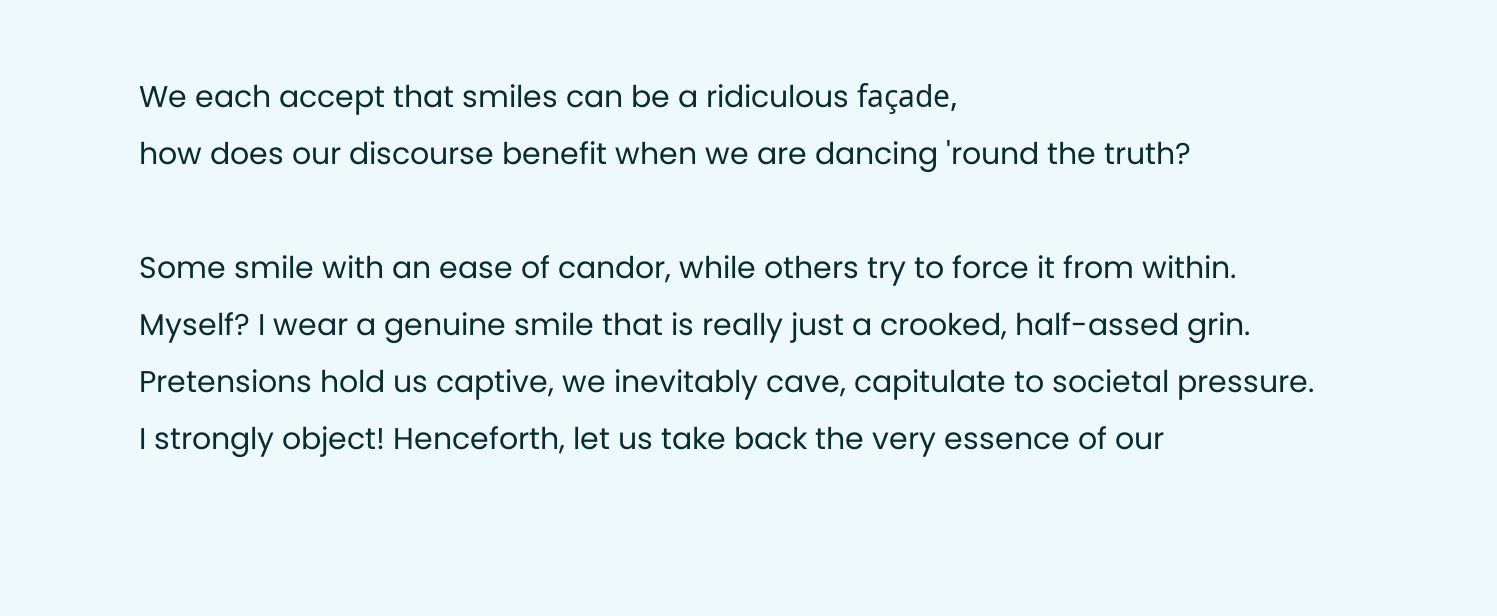We each accept that smiles can be a ridiculous façade,
how does our discourse benefit when we are dancing 'round the truth?

Some smile with an ease of candor, while others try to force it from within.
Myself? I wear a genuine smile that is really just a crooked, half-assed grin.
Pretensions hold us captive, we inevitably cave, capitulate to societal pressure.
I strongly object! Henceforth, let us take back the very essence of our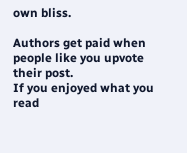own bliss.

Authors get paid when people like you upvote their post.
If you enjoyed what you read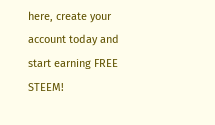here, create your account today and start earning FREE STEEM!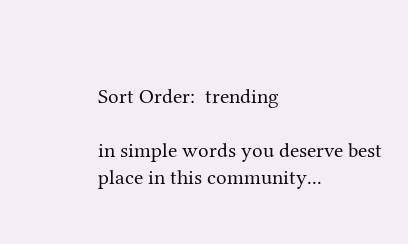Sort Order:  trending

in simple words you deserve best place in this community...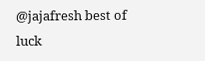@jajafresh best of luck